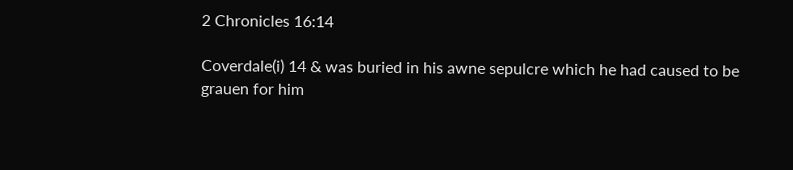2 Chronicles 16:14

Coverdale(i) 14 & was buried in his awne sepulcre which he had caused to be grauen for him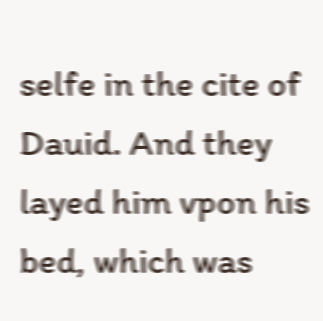selfe in the cite of Dauid. And they layed him vpon his bed, which was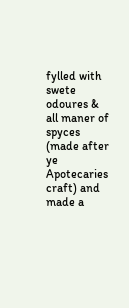fylled with swete odoures & all maner of spyces (made after ye Apotecaries craft) and made a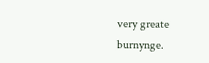very greate burnynge.